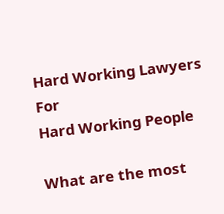Hard Working Lawyers For
Hard Working People

What are the most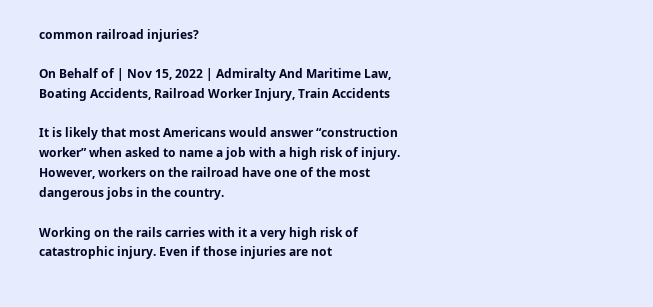common railroad injuries?

On Behalf of | Nov 15, 2022 | Admiralty And Maritime Law, Boating Accidents, Railroad Worker Injury, Train Accidents

It is likely that most Americans would answer “construction worker” when asked to name a job with a high risk of injury. However, workers on the railroad have one of the most dangerous jobs in the country.

Working on the rails carries with it a very high risk of catastrophic injury. Even if those injuries are not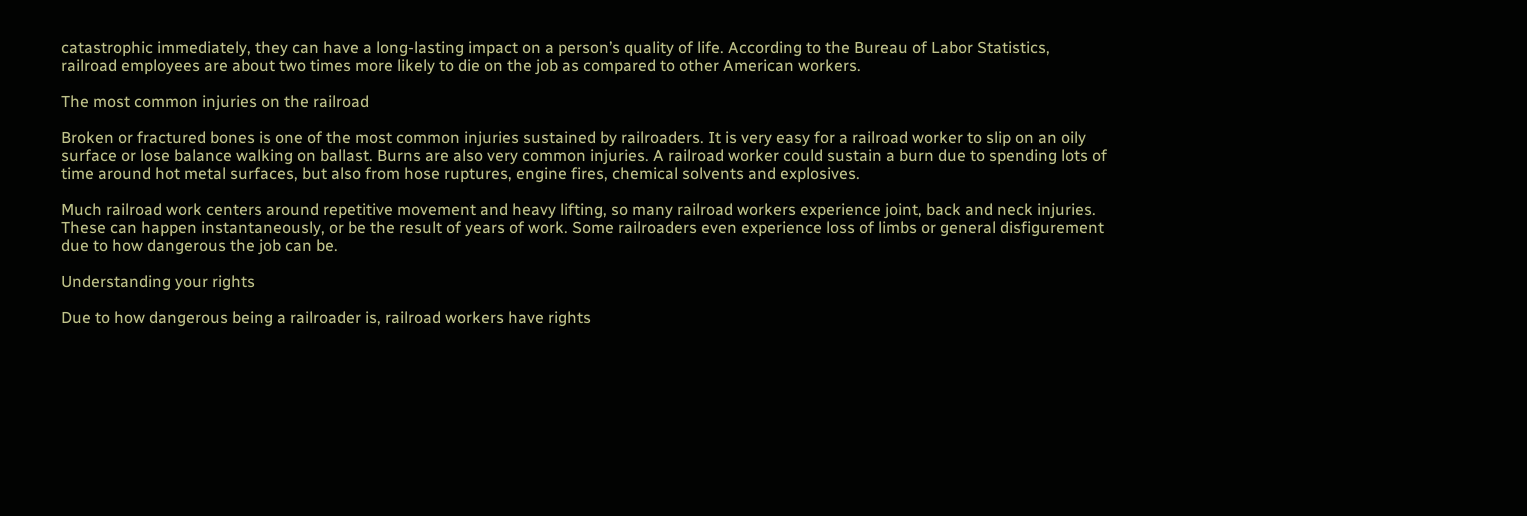catastrophic immediately, they can have a long-lasting impact on a person’s quality of life. According to the Bureau of Labor Statistics, railroad employees are about two times more likely to die on the job as compared to other American workers.

The most common injuries on the railroad

Broken or fractured bones is one of the most common injuries sustained by railroaders. It is very easy for a railroad worker to slip on an oily surface or lose balance walking on ballast. Burns are also very common injuries. A railroad worker could sustain a burn due to spending lots of time around hot metal surfaces, but also from hose ruptures, engine fires, chemical solvents and explosives.

Much railroad work centers around repetitive movement and heavy lifting, so many railroad workers experience joint, back and neck injuries. These can happen instantaneously, or be the result of years of work. Some railroaders even experience loss of limbs or general disfigurement due to how dangerous the job can be.

Understanding your rights

Due to how dangerous being a railroader is, railroad workers have rights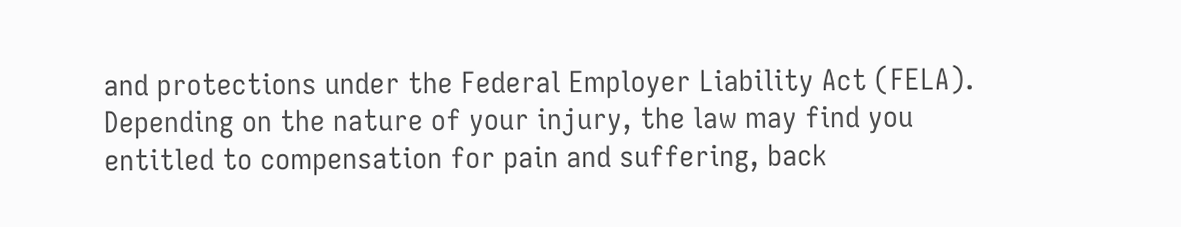and protections under the Federal Employer Liability Act (FELA). Depending on the nature of your injury, the law may find you entitled to compensation for pain and suffering, back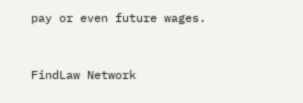pay or even future wages.


FindLaw Network